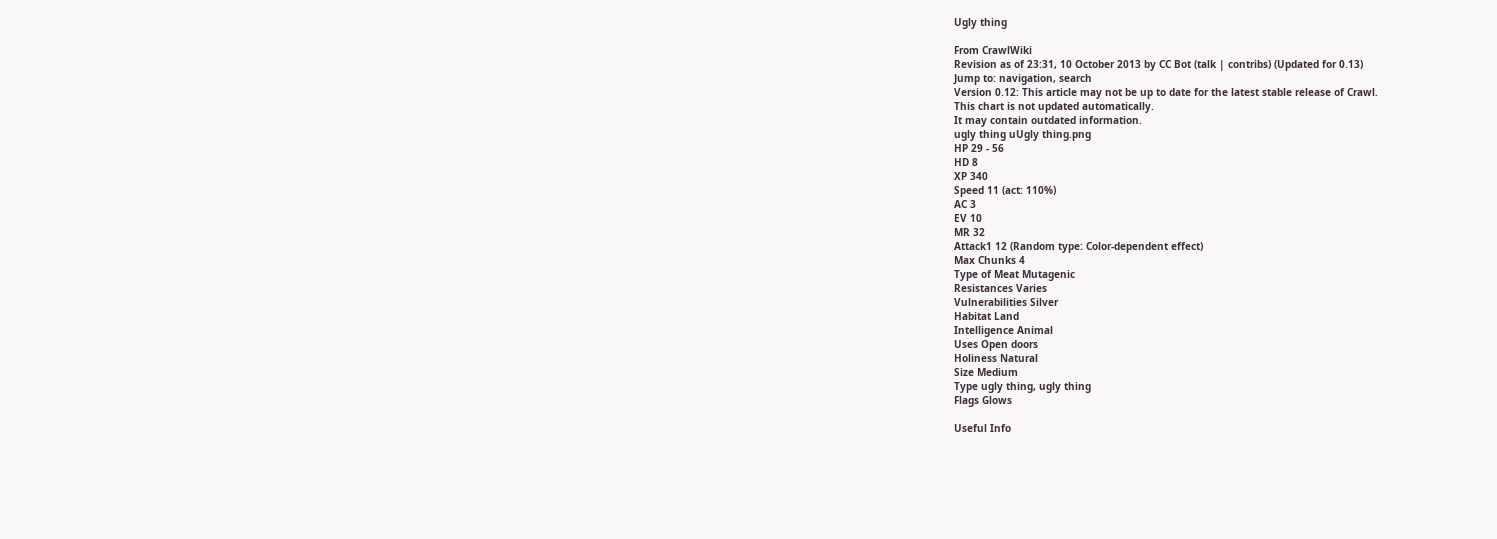Ugly thing

From CrawlWiki
Revision as of 23:31, 10 October 2013 by CC Bot (talk | contribs) (Updated for 0.13)
Jump to: navigation, search
Version 0.12: This article may not be up to date for the latest stable release of Crawl.
This chart is not updated automatically.
It may contain outdated information.
ugly thing uUgly thing.png
HP 29 - 56
HD 8
XP 340
Speed 11 (act: 110%)
AC 3
EV 10
MR 32
Attack1 12 (Random type: Color-dependent effect)
Max Chunks 4
Type of Meat Mutagenic
Resistances Varies
Vulnerabilities Silver
Habitat Land
Intelligence Animal
Uses Open doors
Holiness Natural
Size Medium
Type ugly thing, ugly thing
Flags Glows

Useful Info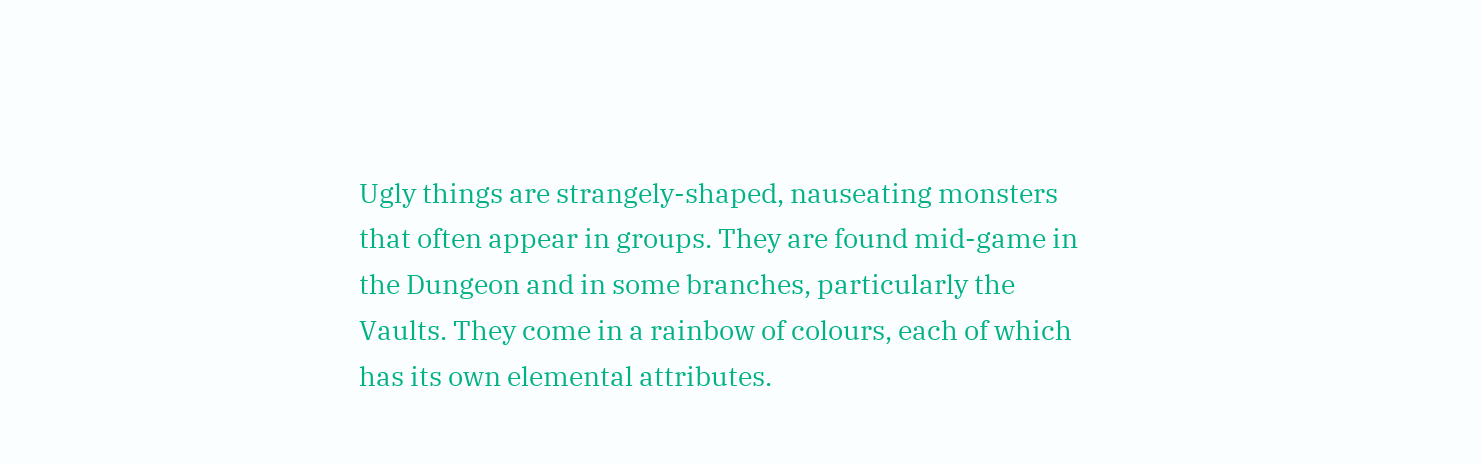Ugly things are strangely-shaped, nauseating monsters that often appear in groups. They are found mid-game in the Dungeon and in some branches, particularly the Vaults. They come in a rainbow of colours, each of which has its own elemental attributes.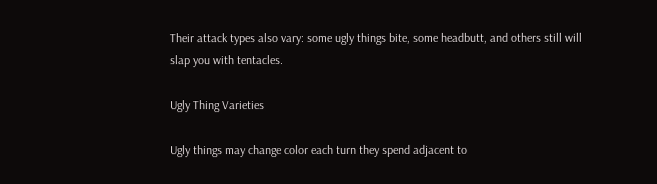Their attack types also vary: some ugly things bite, some headbutt, and others still will slap you with tentacles.

Ugly Thing Varieties

Ugly things may change color each turn they spend adjacent to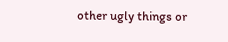other ugly things or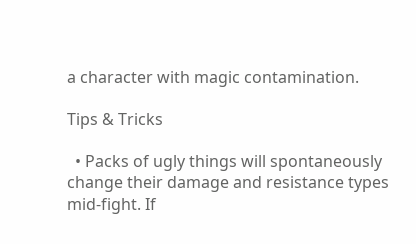a character with magic contamination.

Tips & Tricks

  • Packs of ugly things will spontaneously change their damage and resistance types mid-fight. If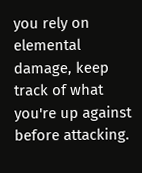you rely on elemental damage, keep track of what you're up against before attacking.